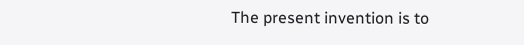The present invention is to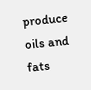produce oils and fats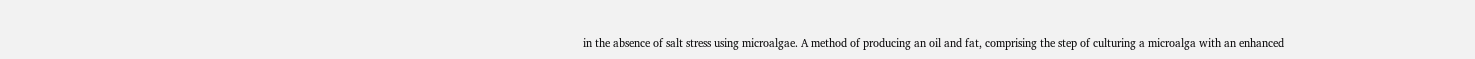in the absence of salt stress using microalgae. A method of producing an oil and fat, comprising the step of culturing a microalga with an enhanced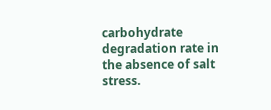carbohydrate degradation rate in the absence of salt stress.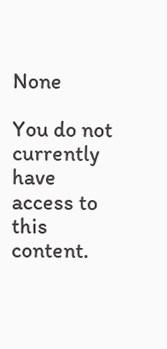None

You do not currently have access to this content.